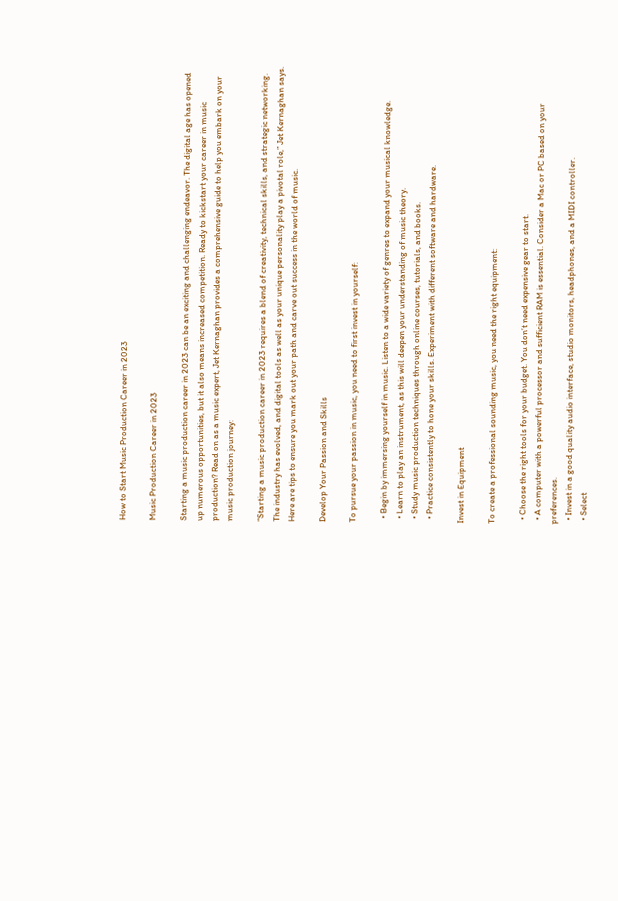How to Start Music Production Career in 2023

Music Production Career in 2023

Starting a music production career in 2023 can be an exciting and challenging endeavor. The digital age has opened up numerous opportunities, but it also means increased competition. Ready to kickstart your career in music production? Read on as a music expert, Jet Kernaghan provides a comprehensive guide to help you embark on your music production journey:

“Starting a music production career in 2023 requires a blend of creativity, technical skills, and strategic networking. The industry has evolved, and digital tools as well as your unique personality play a pivotal role,” Jet Kernaghan says. Here are tips to ensure you mark out your path and carve out success in the world of music.

Develop Your Passion and Skills

To pursue your passion in music, you need to first invest in yourself:

  • Begin by immersing yourself in music. Listen to a wide variety of genres to expand your musical knowledge.
  • Learn to play an instrument, as this will deepen your understanding of music theory.
  • Study music production techniques through online courses, tutorials, and books.
  • Practice consistently to hone your skills. Experiment with different software and hardware.

Invest in Equipment

To create a professional sounding music, you need the right equipment:

  • Choose the right tools for your budget. You don’t need expensive gear to start.
  • A computer with a powerful processor and sufficient RAM is essential. Consider a Mac or PC based on your preferences.
  • Invest in a good quality audio interface, studio monitors, headphones, and a MIDI controller.
  • Select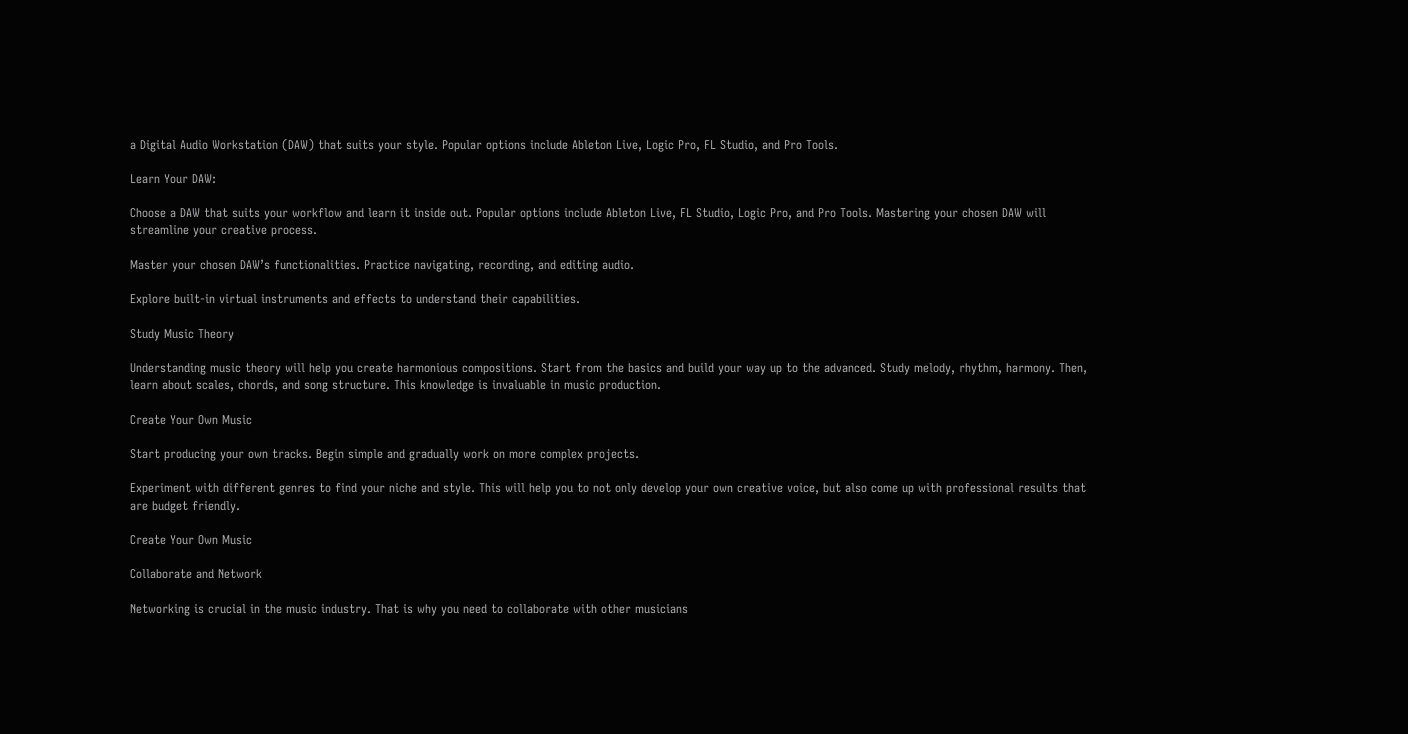a Digital Audio Workstation (DAW) that suits your style. Popular options include Ableton Live, Logic Pro, FL Studio, and Pro Tools.

Learn Your DAW:

Choose a DAW that suits your workflow and learn it inside out. Popular options include Ableton Live, FL Studio, Logic Pro, and Pro Tools. Mastering your chosen DAW will streamline your creative process.

Master your chosen DAW’s functionalities. Practice navigating, recording, and editing audio.

Explore built-in virtual instruments and effects to understand their capabilities.

Study Music Theory

Understanding music theory will help you create harmonious compositions. Start from the basics and build your way up to the advanced. Study melody, rhythm, harmony. Then, learn about scales, chords, and song structure. This knowledge is invaluable in music production.

Create Your Own Music

Start producing your own tracks. Begin simple and gradually work on more complex projects.

Experiment with different genres to find your niche and style. This will help you to not only develop your own creative voice, but also come up with professional results that are budget friendly.

Create Your Own Music

Collaborate and Network

Networking is crucial in the music industry. That is why you need to collaborate with other musicians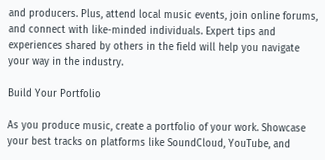and producers. Plus, attend local music events, join online forums, and connect with like-minded individuals. Expert tips and experiences shared by others in the field will help you navigate your way in the industry.

Build Your Portfolio

As you produce music, create a portfolio of your work. Showcase your best tracks on platforms like SoundCloud, YouTube, and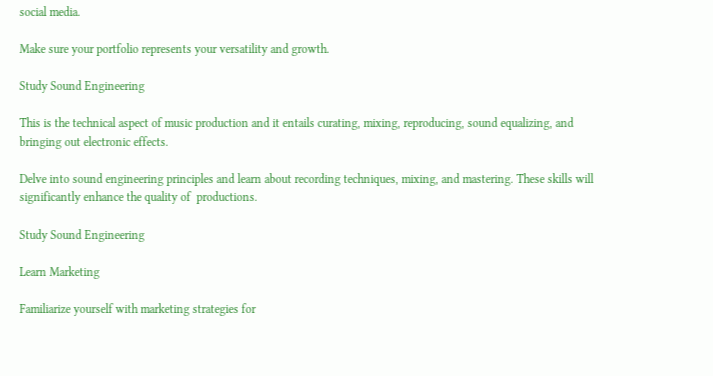social media.

Make sure your portfolio represents your versatility and growth.

Study Sound Engineering

This is the technical aspect of music production and it entails curating, mixing, reproducing, sound equalizing, and bringing out electronic effects.

Delve into sound engineering principles and learn about recording techniques, mixing, and mastering. These skills will significantly enhance the quality of  productions.

Study Sound Engineering

Learn Marketing

Familiarize yourself with marketing strategies for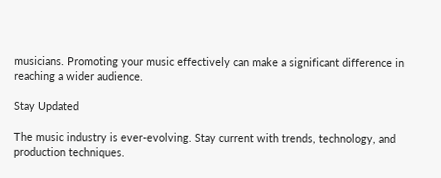musicians. Promoting your music effectively can make a significant difference in reaching a wider audience.

Stay Updated

The music industry is ever-evolving. Stay current with trends, technology, and production techniques.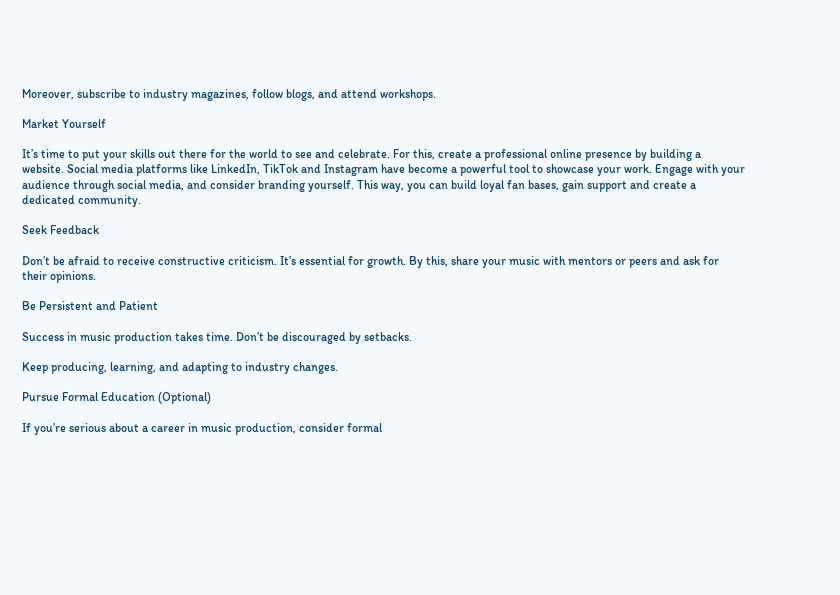Moreover, subscribe to industry magazines, follow blogs, and attend workshops.

Market Yourself

It’s time to put your skills out there for the world to see and celebrate. For this, create a professional online presence by building a website. Social media platforms like LinkedIn, TikTok and Instagram have become a powerful tool to showcase your work. Engage with your audience through social media, and consider branding yourself. This way, you can build loyal fan bases, gain support and create a dedicated community.

Seek Feedback

Don’t be afraid to receive constructive criticism. It’s essential for growth. By this, share your music with mentors or peers and ask for their opinions.

Be Persistent and Patient

Success in music production takes time. Don’t be discouraged by setbacks.

Keep producing, learning, and adapting to industry changes.

Pursue Formal Education (Optional)

If you’re serious about a career in music production, consider formal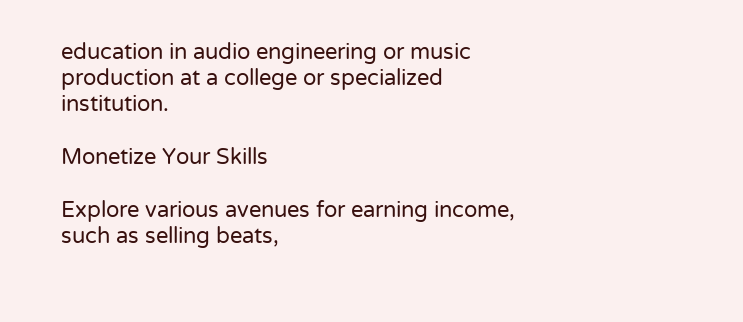education in audio engineering or music production at a college or specialized institution.

Monetize Your Skills

Explore various avenues for earning income, such as selling beats,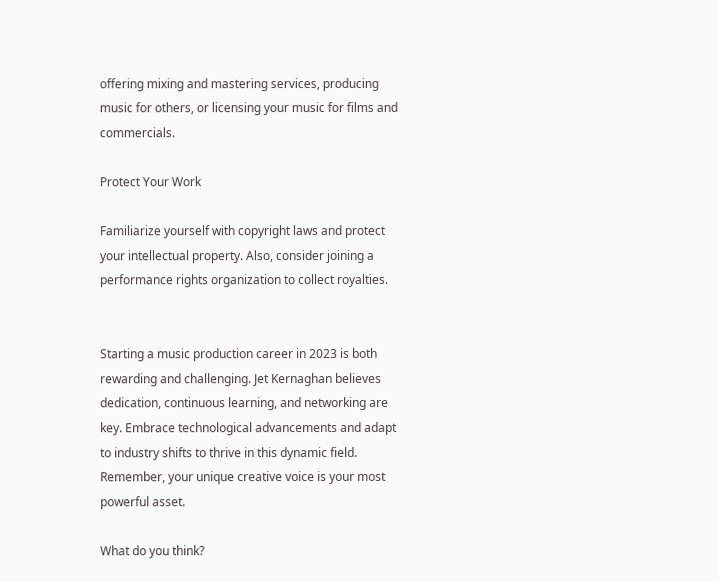offering mixing and mastering services, producing music for others, or licensing your music for films and commercials.

Protect Your Work

Familiarize yourself with copyright laws and protect your intellectual property. Also, consider joining a performance rights organization to collect royalties.


Starting a music production career in 2023 is both rewarding and challenging. Jet Kernaghan believes dedication, continuous learning, and networking are key. Embrace technological advancements and adapt to industry shifts to thrive in this dynamic field. Remember, your unique creative voice is your most powerful asset.

What do you think?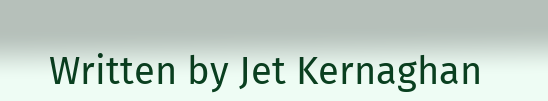Written by Jet Kernaghan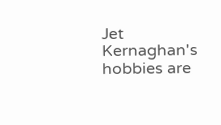Jet Kernaghan's hobbies are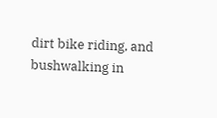dirt bike riding, and bushwalking in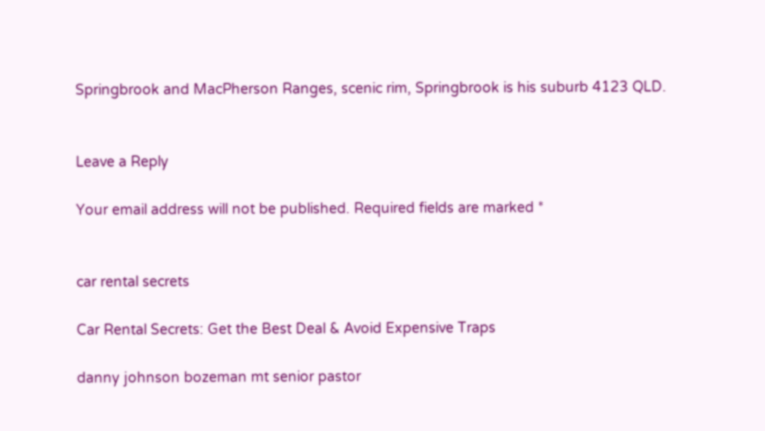Springbrook and MacPherson Ranges, scenic rim, Springbrook is his suburb 4123 QLD.


Leave a Reply

Your email address will not be published. Required fields are marked *


car rental secrets

Car Rental Secrets: Get the Best Deal & Avoid Expensive Traps

danny johnson bozeman mt senior pastor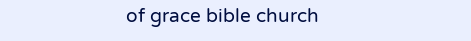of grace bible church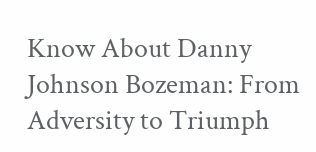Know About Danny Johnson Bozeman: From Adversity to Triumph